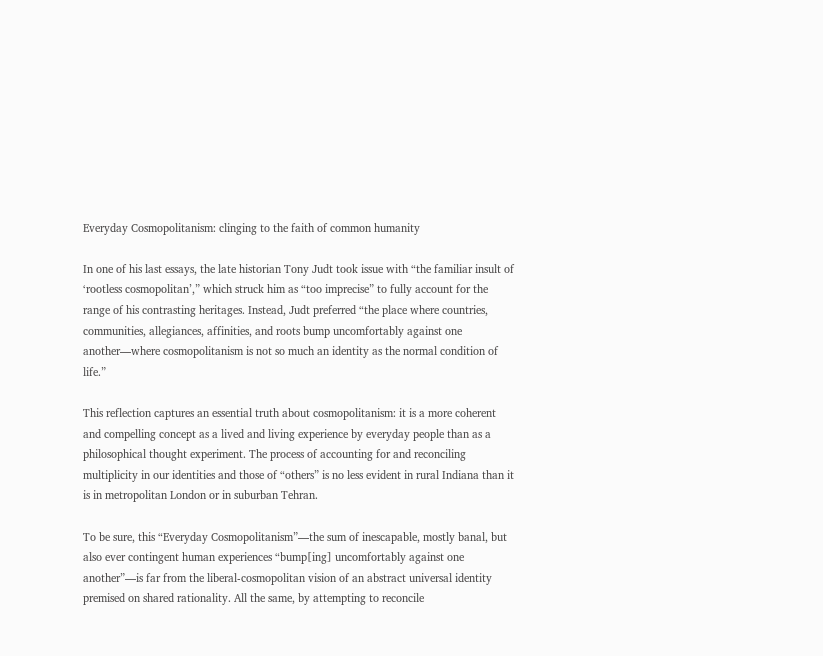Everyday Cosmopolitanism: clinging to the faith of common humanity

In one of his last essays, the late historian Tony Judt took issue with “the familiar insult of ‘rootless cosmopolitan’,” which struck him as “too imprecise” to fully account for the range of his contrasting heritages. Instead, Judt preferred “the place where countries, communities, allegiances, affinities, and roots bump uncomfortably against one another—where cosmopolitanism is not so much an identity as the normal condition of life.”

This reflection captures an essential truth about cosmopolitanism: it is a more coherent and compelling concept as a lived and living experience by everyday people than as a philosophical thought experiment. The process of accounting for and reconciling multiplicity in our identities and those of “others” is no less evident in rural Indiana than it is in metropolitan London or in suburban Tehran.

To be sure, this “Everyday Cosmopolitanism”—the sum of inescapable, mostly banal, but also ever contingent human experiences “bump[ing] uncomfortably against one another”—is far from the liberal-cosmopolitan vision of an abstract universal identity premised on shared rationality. All the same, by attempting to reconcile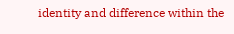identity and difference within the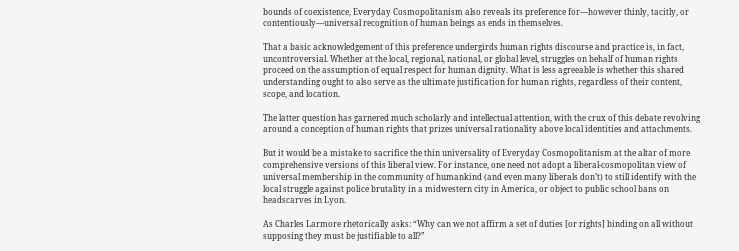bounds of coexistence, Everyday Cosmopolitanism also reveals its preference for—however thinly, tacitly, or contentiously—universal recognition of human beings as ends in themselves.

That a basic acknowledgement of this preference undergirds human rights discourse and practice is, in fact, uncontroversial. Whether at the local, regional, national, or global level, struggles on behalf of human rights proceed on the assumption of equal respect for human dignity. What is less agreeable is whether this shared understanding ought to also serve as the ultimate justification for human rights, regardless of their content, scope, and location.

The latter question has garnered much scholarly and intellectual attention, with the crux of this debate revolving around a conception of human rights that prizes universal rationality above local identities and attachments.

But it would be a mistake to sacrifice the thin universality of Everyday Cosmopolitanism at the altar of more comprehensive versions of this liberal view. For instance, one need not adopt a liberal-cosmopolitan view of universal membership in the community of humankind (and even many liberals don’t) to still identify with the local struggle against police brutality in a midwestern city in America, or object to public school bans on headscarves in Lyon.

As Charles Larmore rhetorically asks: “Why can we not affirm a set of duties [or rights] binding on all without supposing they must be justifiable to all?”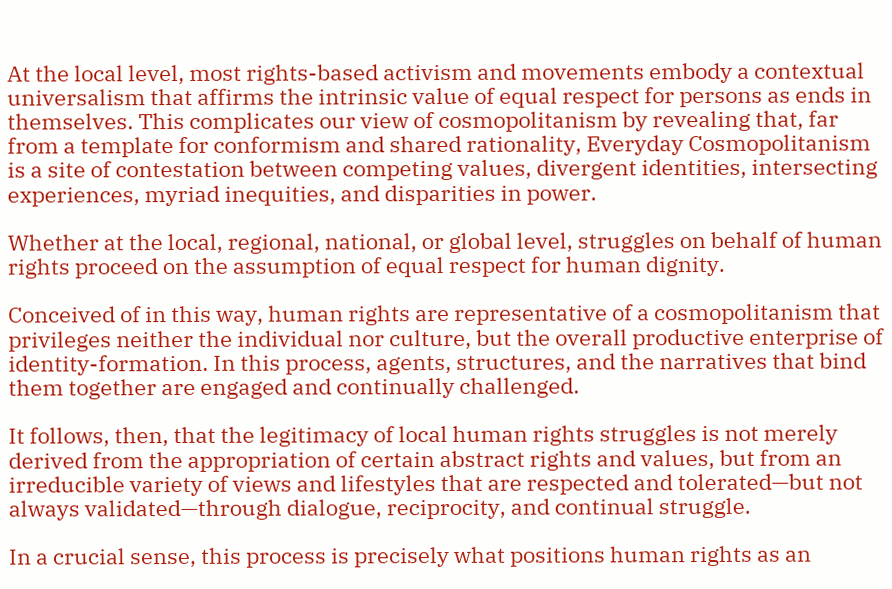At the local level, most rights-based activism and movements embody a contextual universalism that affirms the intrinsic value of equal respect for persons as ends in themselves. This complicates our view of cosmopolitanism by revealing that, far from a template for conformism and shared rationality, Everyday Cosmopolitanism is a site of contestation between competing values, divergent identities, intersecting experiences, myriad inequities, and disparities in power.

Whether at the local, regional, national, or global level, struggles on behalf of human rights proceed on the assumption of equal respect for human dignity.

Conceived of in this way, human rights are representative of a cosmopolitanism that privileges neither the individual nor culture, but the overall productive enterprise of identity-formation. In this process, agents, structures, and the narratives that bind them together are engaged and continually challenged.

It follows, then, that the legitimacy of local human rights struggles is not merely derived from the appropriation of certain abstract rights and values, but from an irreducible variety of views and lifestyles that are respected and tolerated—but not always validated—through dialogue, reciprocity, and continual struggle.

In a crucial sense, this process is precisely what positions human rights as an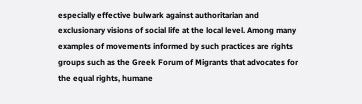especially effective bulwark against authoritarian and exclusionary visions of social life at the local level. Among many examples of movements informed by such practices are rights groups such as the Greek Forum of Migrants that advocates for the equal rights, humane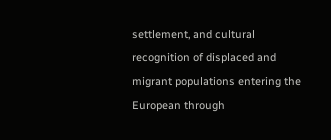settlement, and cultural recognition of displaced and migrant populations entering the European through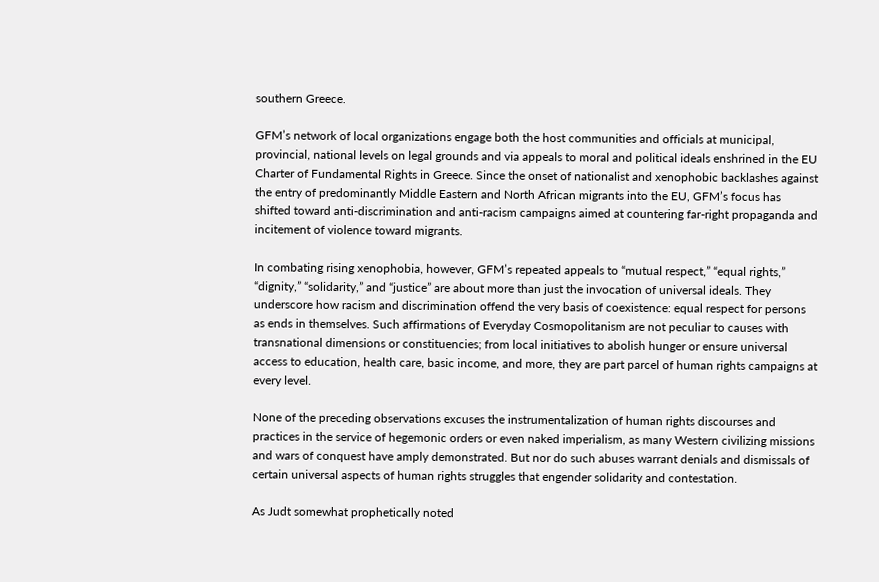southern Greece.

GFM’s network of local organizations engage both the host communities and officials at municipal, provincial, national levels on legal grounds and via appeals to moral and political ideals enshrined in the EU Charter of Fundamental Rights in Greece. Since the onset of nationalist and xenophobic backlashes against the entry of predominantly Middle Eastern and North African migrants into the EU, GFM’s focus has shifted toward anti-discrimination and anti-racism campaigns aimed at countering far-right propaganda and incitement of violence toward migrants.

In combating rising xenophobia, however, GFM’s repeated appeals to “mutual respect,” “equal rights,” “dignity,” “solidarity,” and “justice” are about more than just the invocation of universal ideals. They underscore how racism and discrimination offend the very basis of coexistence: equal respect for persons as ends in themselves. Such affirmations of Everyday Cosmopolitanism are not peculiar to causes with transnational dimensions or constituencies; from local initiatives to abolish hunger or ensure universal access to education, health care, basic income, and more, they are part parcel of human rights campaigns at every level.

None of the preceding observations excuses the instrumentalization of human rights discourses and practices in the service of hegemonic orders or even naked imperialism, as many Western civilizing missions and wars of conquest have amply demonstrated. But nor do such abuses warrant denials and dismissals of certain universal aspects of human rights struggles that engender solidarity and contestation.

As Judt somewhat prophetically noted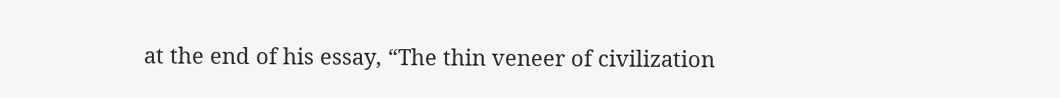at the end of his essay, “The thin veneer of civilization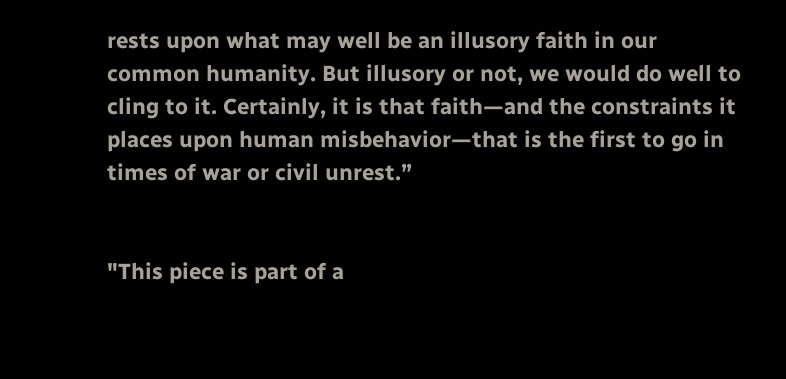rests upon what may well be an illusory faith in our common humanity. But illusory or not, we would do well to cling to it. Certainly, it is that faith—and the constraints it places upon human misbehavior—that is the first to go in times of war or civil unrest.”


"This piece is part of a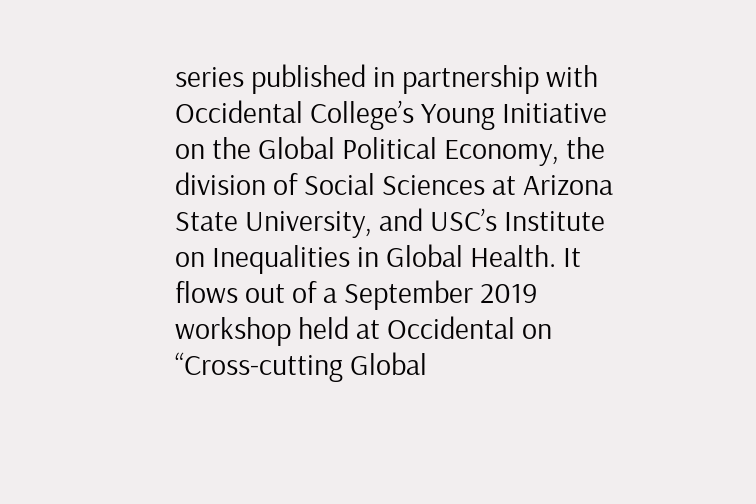series published in partnership with Occidental College’s Young Initiative on the Global Political Economy, the division of Social Sciences at Arizona State University, and USC’s Institute on Inequalities in Global Health. It flows out of a September 2019 workshop held at Occidental on “Cross-cutting Global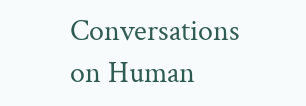Conversations on Human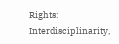Rights: Interdisciplinarity,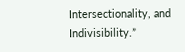Intersectionality, and Indivisibility.”